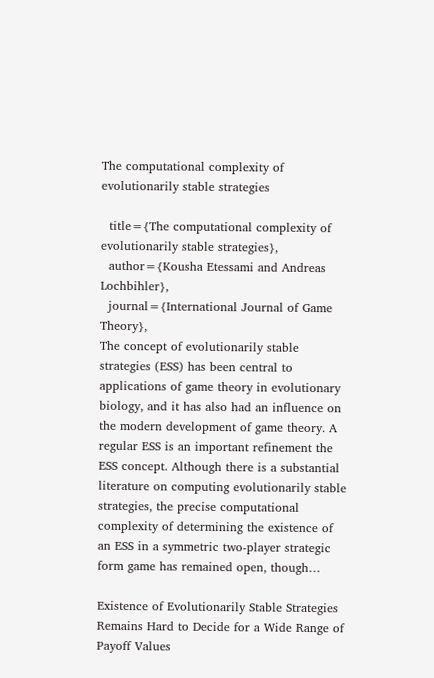The computational complexity of evolutionarily stable strategies

  title={The computational complexity of evolutionarily stable strategies},
  author={Kousha Etessami and Andreas Lochbihler},
  journal={International Journal of Game Theory},
The concept of evolutionarily stable strategies (ESS) has been central to applications of game theory in evolutionary biology, and it has also had an influence on the modern development of game theory. A regular ESS is an important refinement the ESS concept. Although there is a substantial literature on computing evolutionarily stable strategies, the precise computational complexity of determining the existence of an ESS in a symmetric two-player strategic form game has remained open, though…

Existence of Evolutionarily Stable Strategies Remains Hard to Decide for a Wide Range of Payoff Values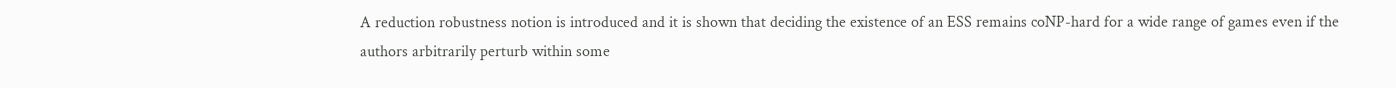A reduction robustness notion is introduced and it is shown that deciding the existence of an ESS remains coNP-hard for a wide range of games even if the authors arbitrarily perturb within some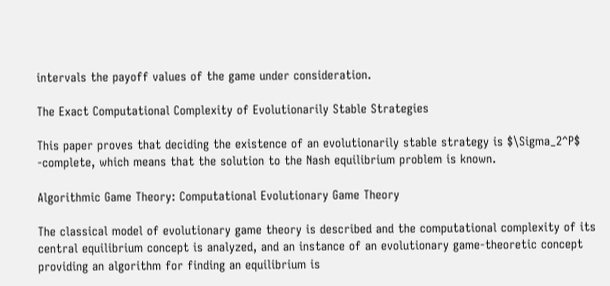intervals the payoff values of the game under consideration.

The Exact Computational Complexity of Evolutionarily Stable Strategies

This paper proves that deciding the existence of an evolutionarily stable strategy is $\Sigma_2^P$ -complete, which means that the solution to the Nash equilibrium problem is known.

Algorithmic Game Theory: Computational Evolutionary Game Theory

The classical model of evolutionary game theory is described and the computational complexity of its central equilibrium concept is analyzed, and an instance of an evolutionary game-theoretic concept providing an algorithm for finding an equilibrium is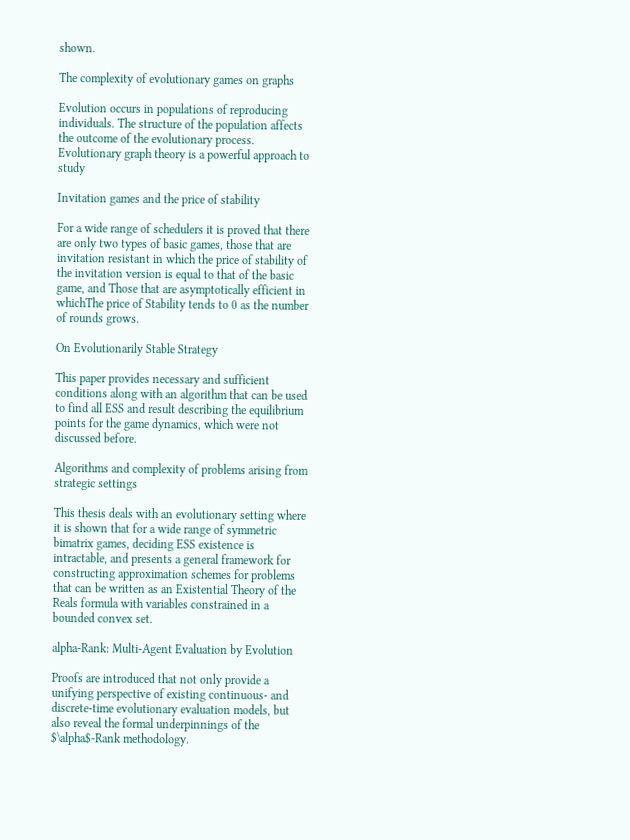shown.

The complexity of evolutionary games on graphs

Evolution occurs in populations of reproducing individuals. The structure of the population affects the outcome of the evolutionary process. Evolutionary graph theory is a powerful approach to study

Invitation games and the price of stability

For a wide range of schedulers it is proved that there are only two types of basic games, those that are invitation resistant in which the price of stability of the invitation version is equal to that of the basic game, and Those that are asymptotically efficient in whichThe price of Stability tends to 0 as the number of rounds grows.

On Evolutionarily Stable Strategy

This paper provides necessary and sufficient conditions along with an algorithm that can be used to find all ESS and result describing the equilibrium points for the game dynamics, which were not discussed before.

Algorithms and complexity of problems arising from strategic settings

This thesis deals with an evolutionary setting where it is shown that for a wide range of symmetric bimatrix games, deciding ESS existence is intractable, and presents a general framework for constructing approximation schemes for problems that can be written as an Existential Theory of the Reals formula with variables constrained in a bounded convex set.

alpha-Rank: Multi-Agent Evaluation by Evolution

Proofs are introduced that not only provide a unifying perspective of existing continuous- and discrete-time evolutionary evaluation models, but also reveal the formal underpinnings of the $\alpha$-Rank methodology.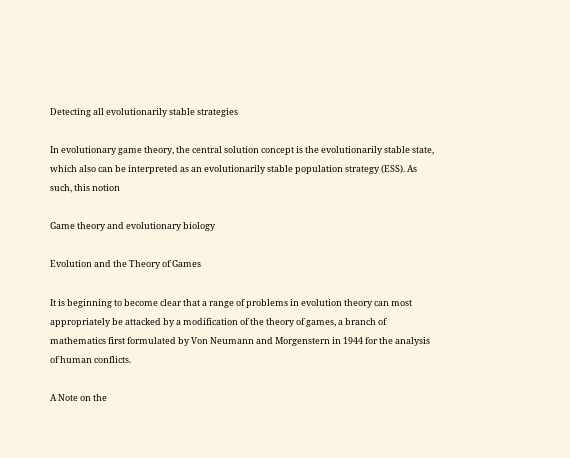Detecting all evolutionarily stable strategies

In evolutionary game theory, the central solution concept is the evolutionarily stable state, which also can be interpreted as an evolutionarily stable population strategy (ESS). As such, this notion

Game theory and evolutionary biology

Evolution and the Theory of Games

It is beginning to become clear that a range of problems in evolution theory can most appropriately be attacked by a modification of the theory of games, a branch of mathematics first formulated by Von Neumann and Morgenstern in 1944 for the analysis of human conflicts.

A Note on the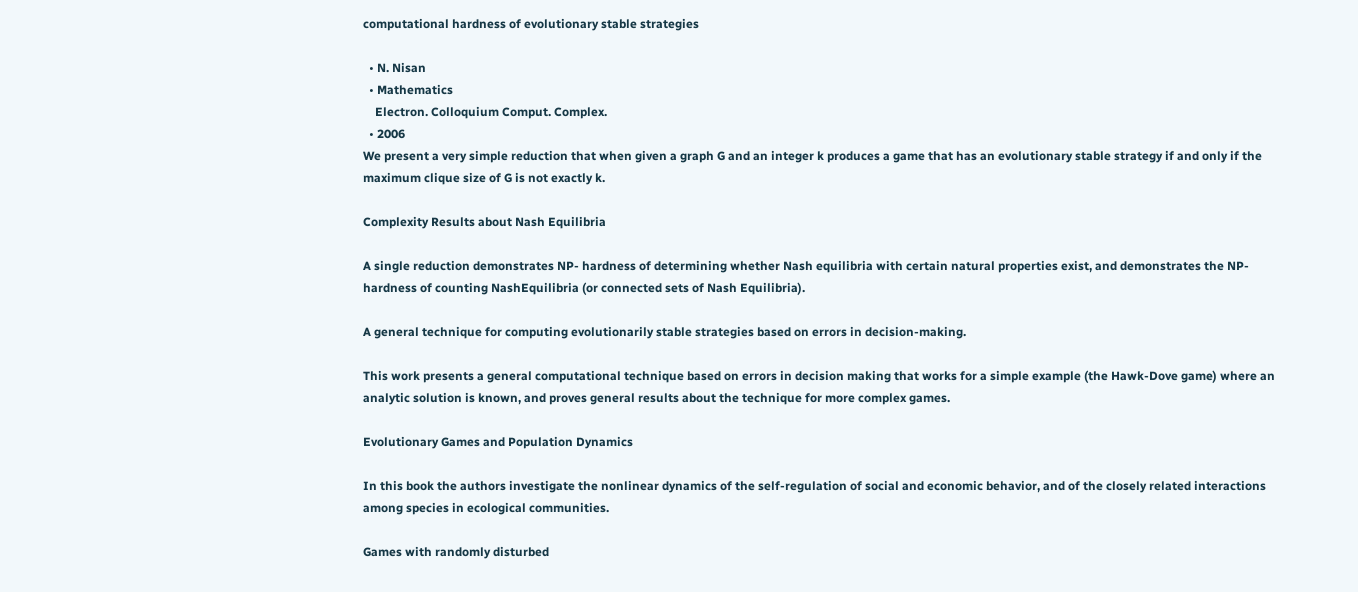computational hardness of evolutionary stable strategies

  • N. Nisan
  • Mathematics
    Electron. Colloquium Comput. Complex.
  • 2006
We present a very simple reduction that when given a graph G and an integer k produces a game that has an evolutionary stable strategy if and only if the maximum clique size of G is not exactly k.

Complexity Results about Nash Equilibria

A single reduction demonstrates NP- hardness of determining whether Nash equilibria with certain natural properties exist, and demonstrates the NP-hardness of counting NashEquilibria (or connected sets of Nash Equilibria).

A general technique for computing evolutionarily stable strategies based on errors in decision-making.

This work presents a general computational technique based on errors in decision making that works for a simple example (the Hawk-Dove game) where an analytic solution is known, and proves general results about the technique for more complex games.

Evolutionary Games and Population Dynamics

In this book the authors investigate the nonlinear dynamics of the self-regulation of social and economic behavior, and of the closely related interactions among species in ecological communities.

Games with randomly disturbed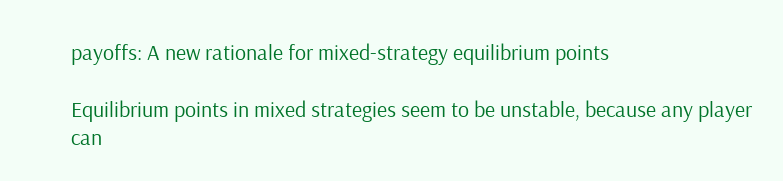payoffs: A new rationale for mixed-strategy equilibrium points

Equilibrium points in mixed strategies seem to be unstable, because any player can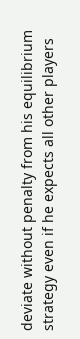deviate without penalty from his equilibrium strategy even if he expects all other players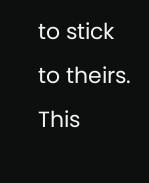to stick to theirs. This